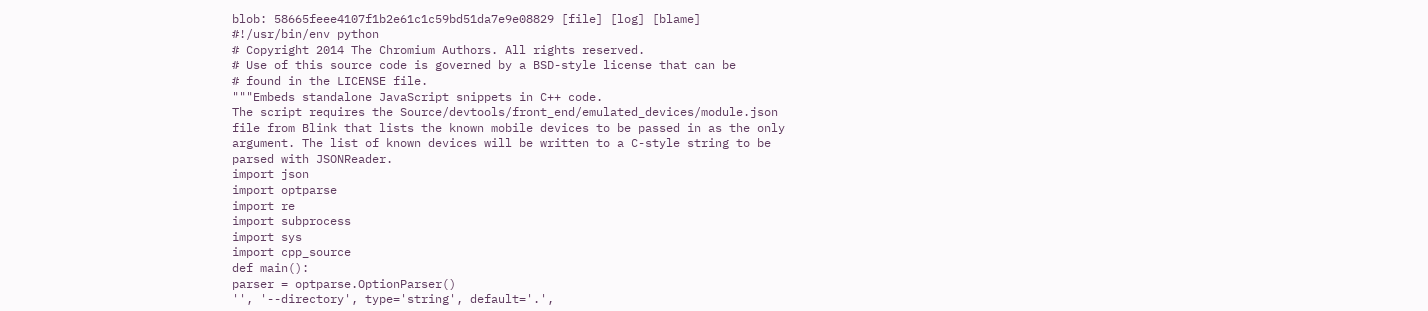blob: 58665feee4107f1b2e61c1c59bd51da7e9e08829 [file] [log] [blame]
#!/usr/bin/env python
# Copyright 2014 The Chromium Authors. All rights reserved.
# Use of this source code is governed by a BSD-style license that can be
# found in the LICENSE file.
"""Embeds standalone JavaScript snippets in C++ code.
The script requires the Source/devtools/front_end/emulated_devices/module.json
file from Blink that lists the known mobile devices to be passed in as the only
argument. The list of known devices will be written to a C-style string to be
parsed with JSONReader.
import json
import optparse
import re
import subprocess
import sys
import cpp_source
def main():
parser = optparse.OptionParser()
'', '--directory', type='string', default='.',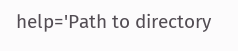help='Path to directory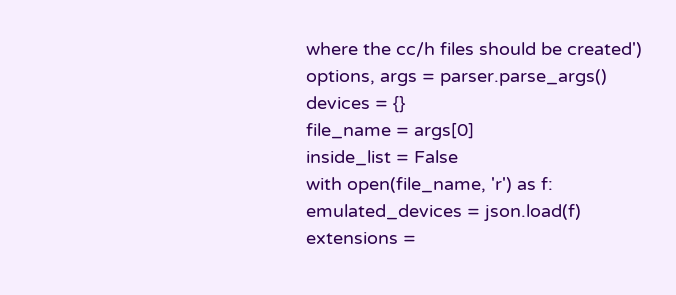where the cc/h files should be created')
options, args = parser.parse_args()
devices = {}
file_name = args[0]
inside_list = False
with open(file_name, 'r') as f:
emulated_devices = json.load(f)
extensions =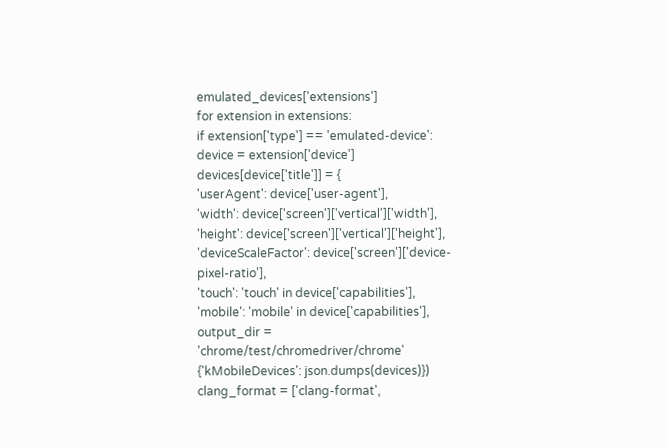emulated_devices['extensions']
for extension in extensions:
if extension['type'] == 'emulated-device':
device = extension['device']
devices[device['title']] = {
'userAgent': device['user-agent'],
'width': device['screen']['vertical']['width'],
'height': device['screen']['vertical']['height'],
'deviceScaleFactor': device['screen']['device-pixel-ratio'],
'touch': 'touch' in device['capabilities'],
'mobile': 'mobile' in device['capabilities'],
output_dir = 'chrome/test/chromedriver/chrome'
{'kMobileDevices': json.dumps(devices)})
clang_format = ['clang-format',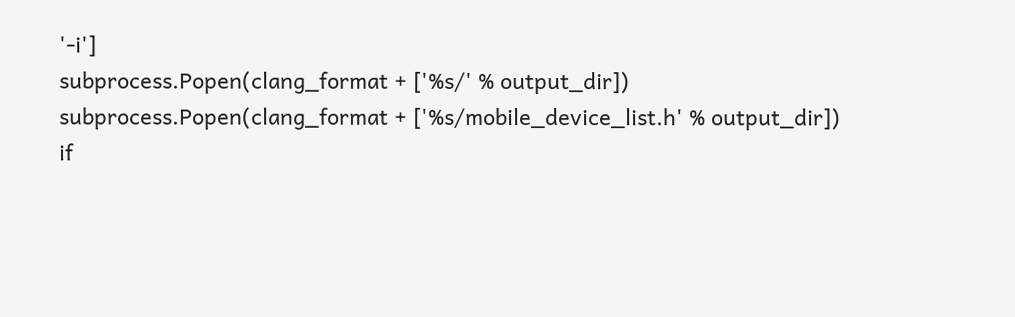'-i']
subprocess.Popen(clang_format + ['%s/' % output_dir])
subprocess.Popen(clang_format + ['%s/mobile_device_list.h' % output_dir])
if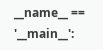__name__ == '__main__':